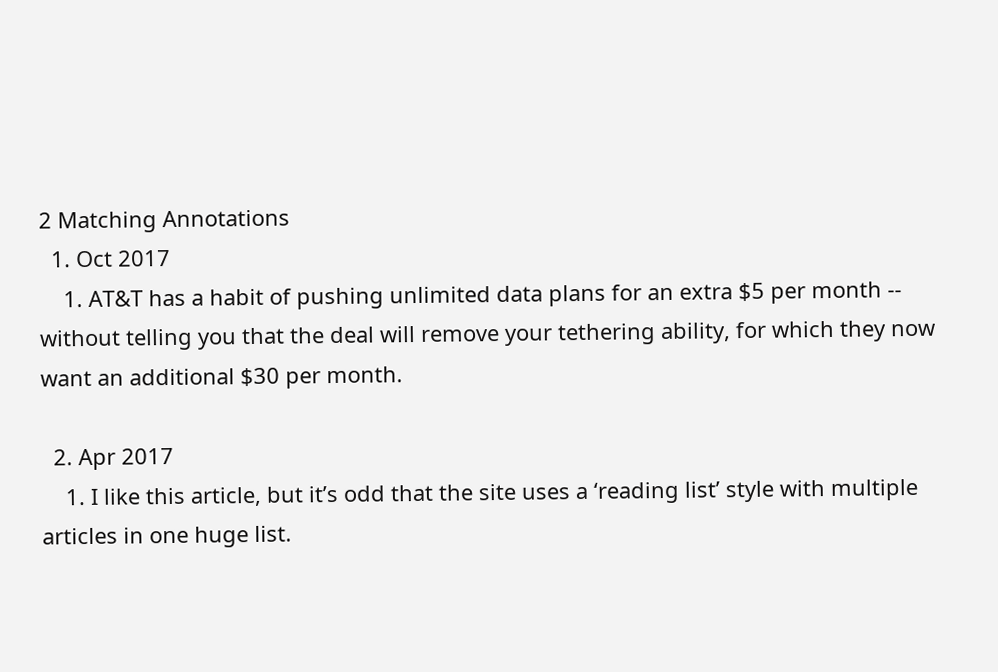2 Matching Annotations
  1. Oct 2017
    1. AT&T has a habit of pushing unlimited data plans for an extra $5 per month -- without telling you that the deal will remove your tethering ability, for which they now want an additional $30 per month.

  2. Apr 2017
    1. I like this article, but it’s odd that the site uses a ‘reading list’ style with multiple articles in one huge list.